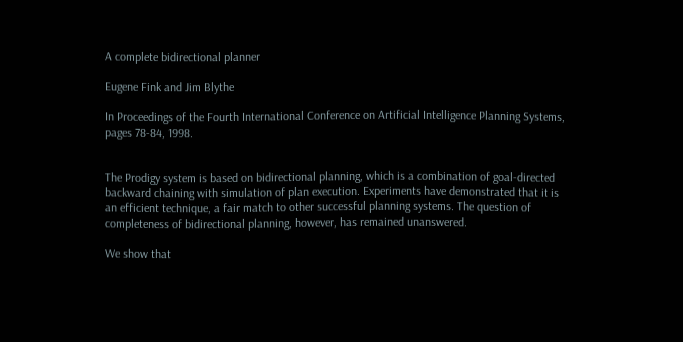A complete bidirectional planner

Eugene Fink and Jim Blythe

In Proceedings of the Fourth International Conference on Artificial Intelligence Planning Systems, pages 78-84, 1998.


The Prodigy system is based on bidirectional planning, which is a combination of goal-directed backward chaining with simulation of plan execution. Experiments have demonstrated that it is an efficient technique, a fair match to other successful planning systems. The question of completeness of bidirectional planning, however, has remained unanswered.

We show that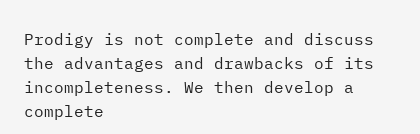Prodigy is not complete and discuss the advantages and drawbacks of its incompleteness. We then develop a complete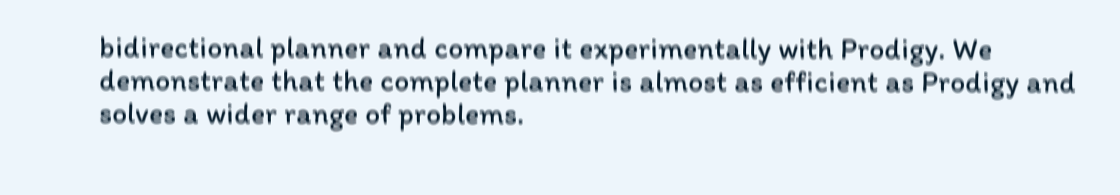bidirectional planner and compare it experimentally with Prodigy. We demonstrate that the complete planner is almost as efficient as Prodigy and solves a wider range of problems.